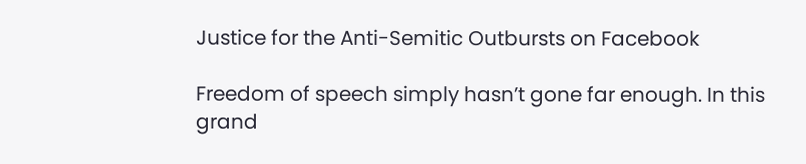Justice for the Anti-Semitic Outbursts on Facebook

Freedom of speech simply hasn’t gone far enough. In this grand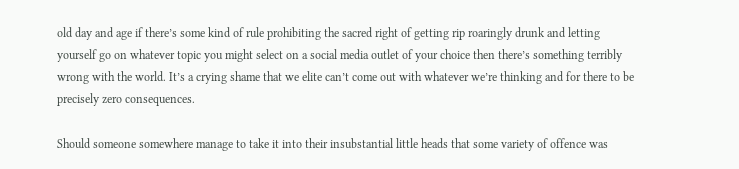old day and age if there’s some kind of rule prohibiting the sacred right of getting rip roaringly drunk and letting yourself go on whatever topic you might select on a social media outlet of your choice then there’s something terribly wrong with the world. It’s a crying shame that we elite can’t come out with whatever we’re thinking and for there to be precisely zero consequences.

Should someone somewhere manage to take it into their insubstantial little heads that some variety of offence was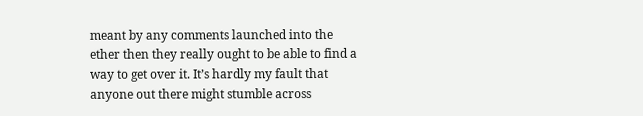meant by any comments launched into the ether then they really ought to be able to find a way to get over it. It’s hardly my fault that anyone out there might stumble across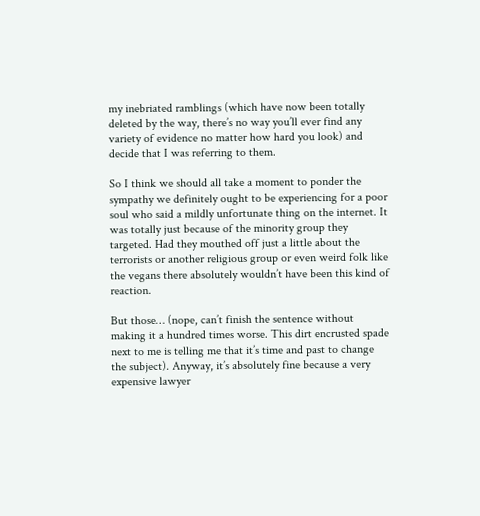my inebriated ramblings (which have now been totally deleted by the way, there’s no way you’ll ever find any variety of evidence no matter how hard you look) and decide that I was referring to them.

So I think we should all take a moment to ponder the sympathy we definitely ought to be experiencing for a poor soul who said a mildly unfortunate thing on the internet. It was totally just because of the minority group they targeted. Had they mouthed off just a little about the terrorists or another religious group or even weird folk like the vegans there absolutely wouldn’t have been this kind of reaction.

But those… (nope, can’t finish the sentence without making it a hundred times worse. This dirt encrusted spade next to me is telling me that it’s time and past to change the subject). Anyway, it’s absolutely fine because a very expensive lawyer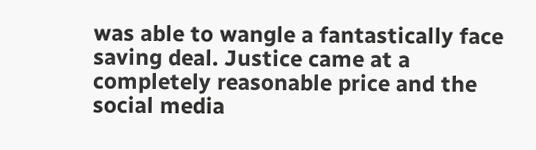was able to wangle a fantastically face saving deal. Justice came at a completely reasonable price and the social media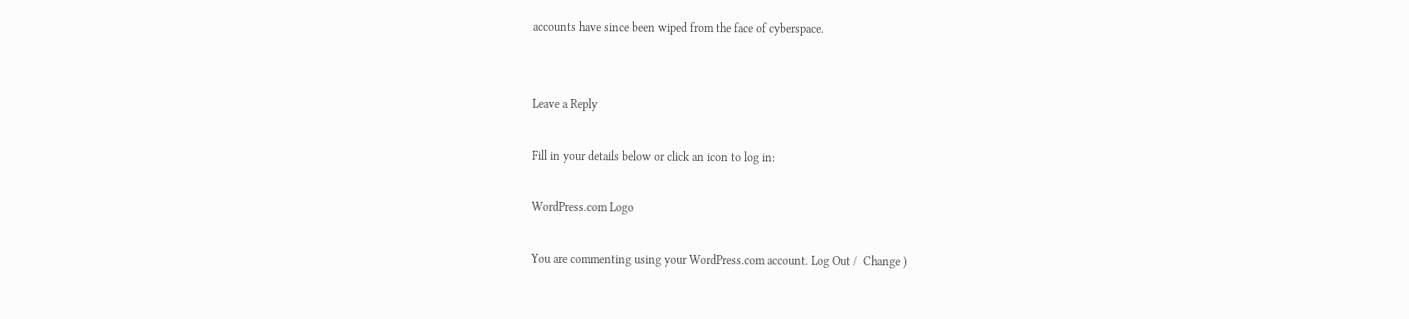accounts have since been wiped from the face of cyberspace.


Leave a Reply

Fill in your details below or click an icon to log in:

WordPress.com Logo

You are commenting using your WordPress.com account. Log Out /  Change )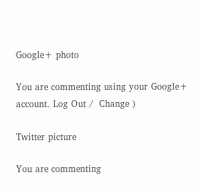Google+ photo

You are commenting using your Google+ account. Log Out /  Change )

Twitter picture

You are commenting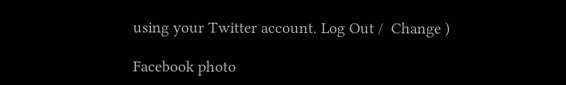using your Twitter account. Log Out /  Change )

Facebook photo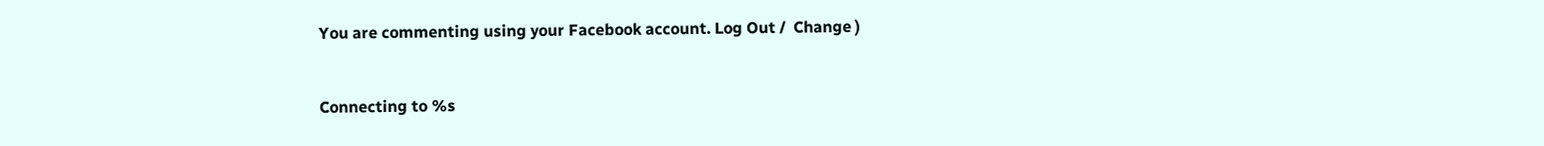You are commenting using your Facebook account. Log Out /  Change )


Connecting to %s